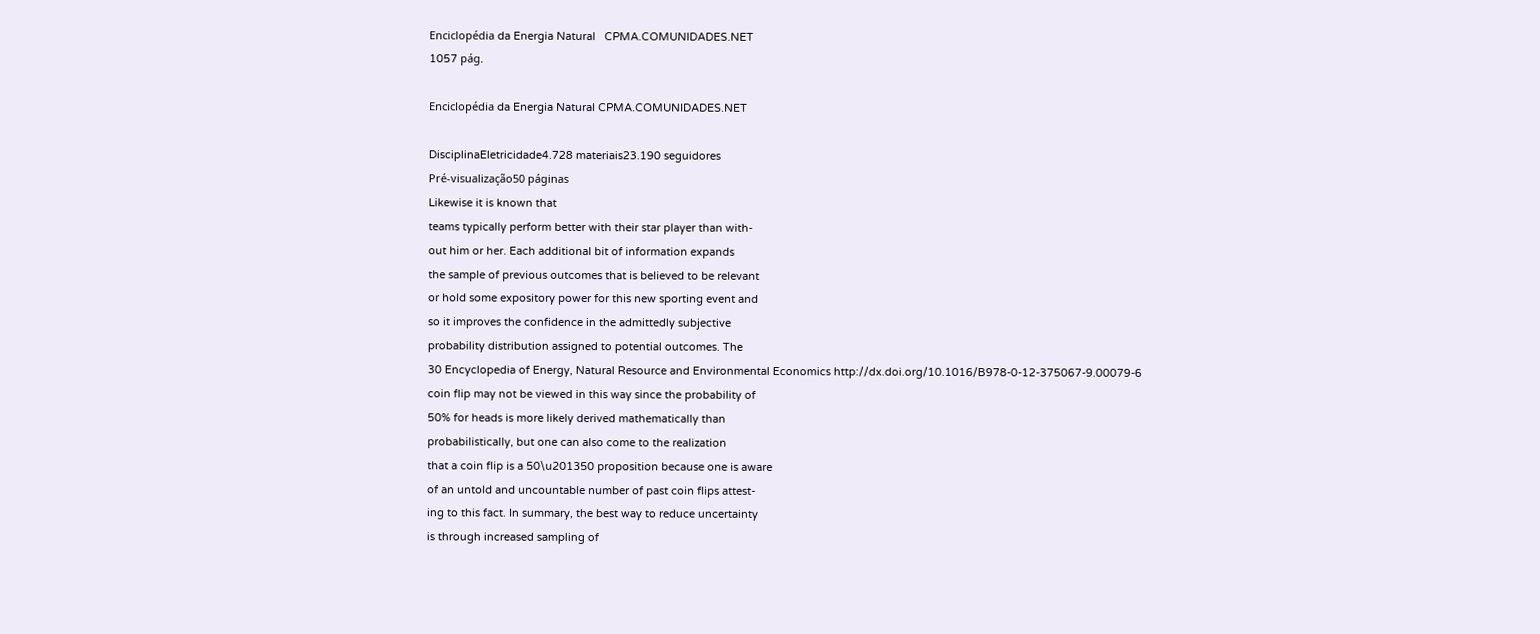Enciclopédia da Energia Natural   CPMA.COMUNIDADES.NET
1057 pág.

Enciclopédia da Energia Natural CPMA.COMUNIDADES.NET

DisciplinaEletricidade4.728 materiais23.190 seguidores
Pré-visualização50 páginas
Likewise it is known that
teams typically perform better with their star player than with-
out him or her. Each additional bit of information expands
the sample of previous outcomes that is believed to be relevant
or hold some expository power for this new sporting event and
so it improves the confidence in the admittedly subjective
probability distribution assigned to potential outcomes. The
30 Encyclopedia of Energy, Natural Resource and Environmental Economics http://dx.doi.org/10.1016/B978-0-12-375067-9.00079-6
coin flip may not be viewed in this way since the probability of
50% for heads is more likely derived mathematically than
probabilistically, but one can also come to the realization
that a coin flip is a 50\u201350 proposition because one is aware
of an untold and uncountable number of past coin flips attest-
ing to this fact. In summary, the best way to reduce uncertainty
is through increased sampling of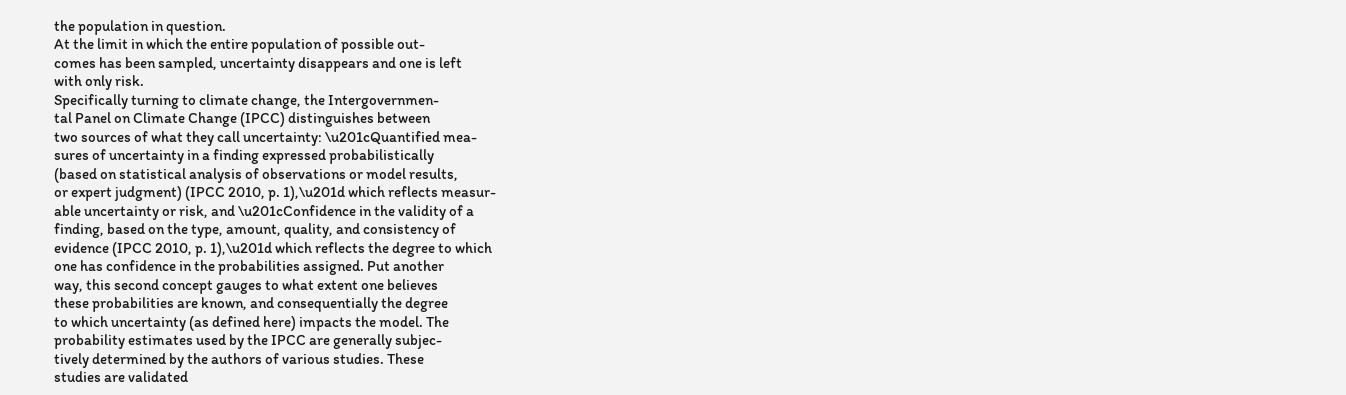the population in question.
At the limit in which the entire population of possible out-
comes has been sampled, uncertainty disappears and one is left
with only risk.
Specifically turning to climate change, the Intergovernmen-
tal Panel on Climate Change (IPCC) distinguishes between
two sources of what they call uncertainty: \u201cQuantified mea-
sures of uncertainty in a finding expressed probabilistically
(based on statistical analysis of observations or model results,
or expert judgment) (IPCC 2010, p. 1),\u201d which reflects measur-
able uncertainty or risk, and \u201cConfidence in the validity of a
finding, based on the type, amount, quality, and consistency of
evidence (IPCC 2010, p. 1),\u201d which reflects the degree to which
one has confidence in the probabilities assigned. Put another
way, this second concept gauges to what extent one believes
these probabilities are known, and consequentially the degree
to which uncertainty (as defined here) impacts the model. The
probability estimates used by the IPCC are generally subjec-
tively determined by the authors of various studies. These
studies are validated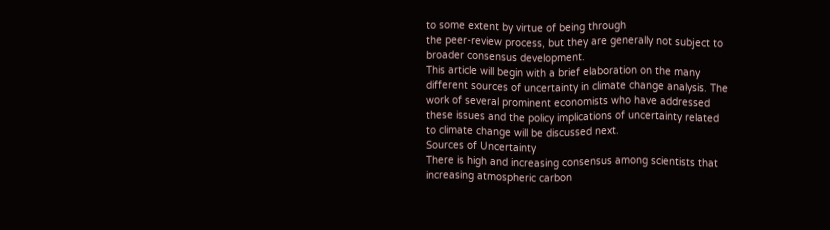to some extent by virtue of being through
the peer-review process, but they are generally not subject to
broader consensus development.
This article will begin with a brief elaboration on the many
different sources of uncertainty in climate change analysis. The
work of several prominent economists who have addressed
these issues and the policy implications of uncertainty related
to climate change will be discussed next.
Sources of Uncertainty
There is high and increasing consensus among scientists that
increasing atmospheric carbon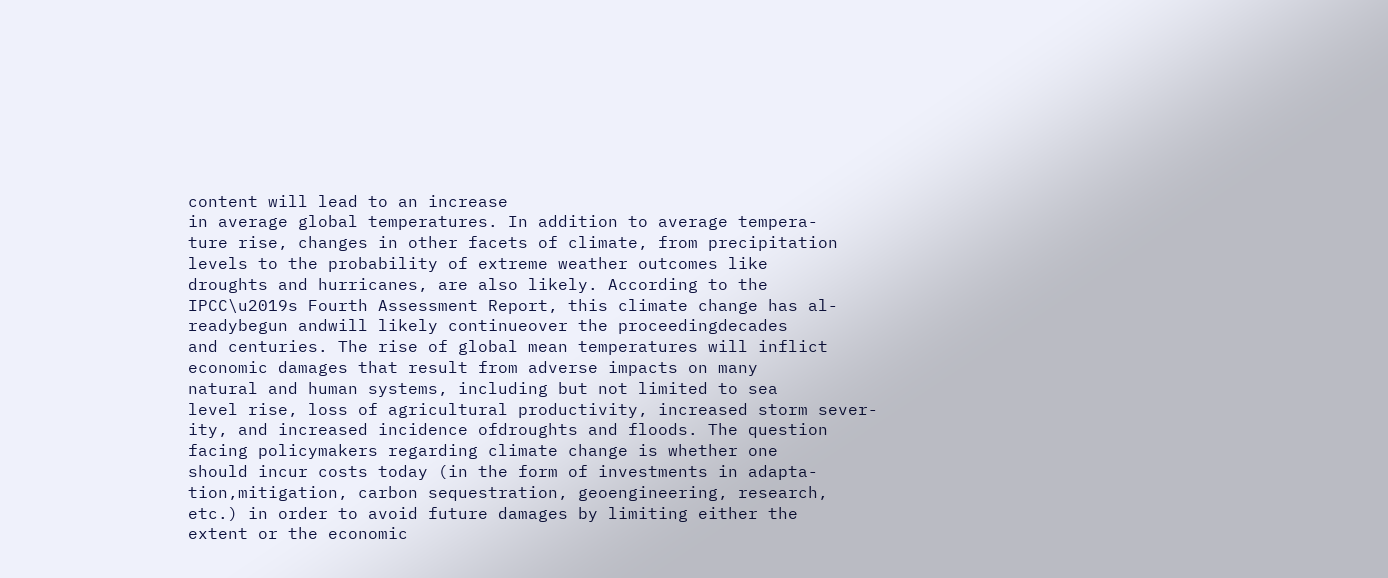content will lead to an increase
in average global temperatures. In addition to average tempera-
ture rise, changes in other facets of climate, from precipitation
levels to the probability of extreme weather outcomes like
droughts and hurricanes, are also likely. According to the
IPCC\u2019s Fourth Assessment Report, this climate change has al-
readybegun andwill likely continueover the proceedingdecades
and centuries. The rise of global mean temperatures will inflict
economic damages that result from adverse impacts on many
natural and human systems, including but not limited to sea
level rise, loss of agricultural productivity, increased storm sever-
ity, and increased incidence ofdroughts and floods. The question
facing policymakers regarding climate change is whether one
should incur costs today (in the form of investments in adapta-
tion,mitigation, carbon sequestration, geoengineering, research,
etc.) in order to avoid future damages by limiting either the
extent or the economic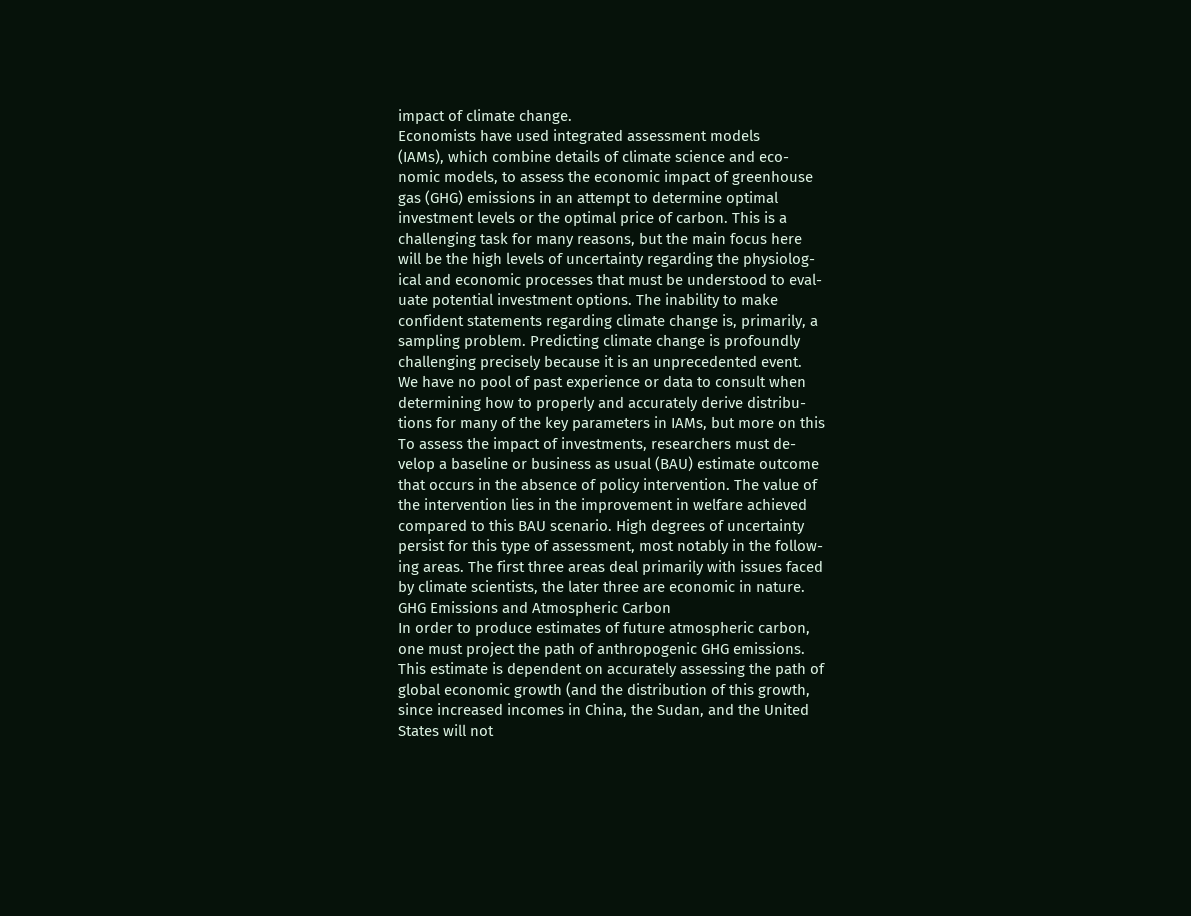impact of climate change.
Economists have used integrated assessment models
(IAMs), which combine details of climate science and eco-
nomic models, to assess the economic impact of greenhouse
gas (GHG) emissions in an attempt to determine optimal
investment levels or the optimal price of carbon. This is a
challenging task for many reasons, but the main focus here
will be the high levels of uncertainty regarding the physiolog-
ical and economic processes that must be understood to eval-
uate potential investment options. The inability to make
confident statements regarding climate change is, primarily, a
sampling problem. Predicting climate change is profoundly
challenging precisely because it is an unprecedented event.
We have no pool of past experience or data to consult when
determining how to properly and accurately derive distribu-
tions for many of the key parameters in IAMs, but more on this
To assess the impact of investments, researchers must de-
velop a baseline or business as usual (BAU) estimate outcome
that occurs in the absence of policy intervention. The value of
the intervention lies in the improvement in welfare achieved
compared to this BAU scenario. High degrees of uncertainty
persist for this type of assessment, most notably in the follow-
ing areas. The first three areas deal primarily with issues faced
by climate scientists, the later three are economic in nature.
GHG Emissions and Atmospheric Carbon
In order to produce estimates of future atmospheric carbon,
one must project the path of anthropogenic GHG emissions.
This estimate is dependent on accurately assessing the path of
global economic growth (and the distribution of this growth,
since increased incomes in China, the Sudan, and the United
States will not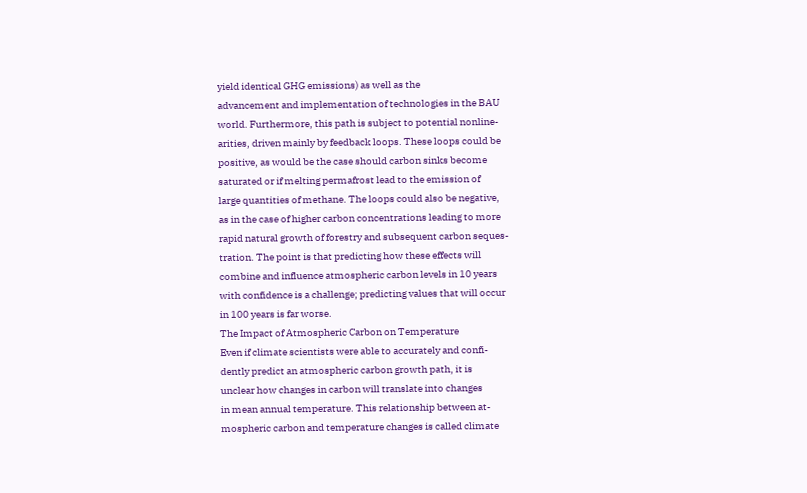yield identical GHG emissions) as well as the
advancement and implementation of technologies in the BAU
world. Furthermore, this path is subject to potential nonline-
arities, driven mainly by feedback loops. These loops could be
positive, as would be the case should carbon sinks become
saturated or if melting permafrost lead to the emission of
large quantities of methane. The loops could also be negative,
as in the case of higher carbon concentrations leading to more
rapid natural growth of forestry and subsequent carbon seques-
tration. The point is that predicting how these effects will
combine and influence atmospheric carbon levels in 10 years
with confidence is a challenge; predicting values that will occur
in 100 years is far worse.
The Impact of Atmospheric Carbon on Temperature
Even if climate scientists were able to accurately and confi-
dently predict an atmospheric carbon growth path, it is
unclear how changes in carbon will translate into changes
in mean annual temperature. This relationship between at-
mospheric carbon and temperature changes is called climate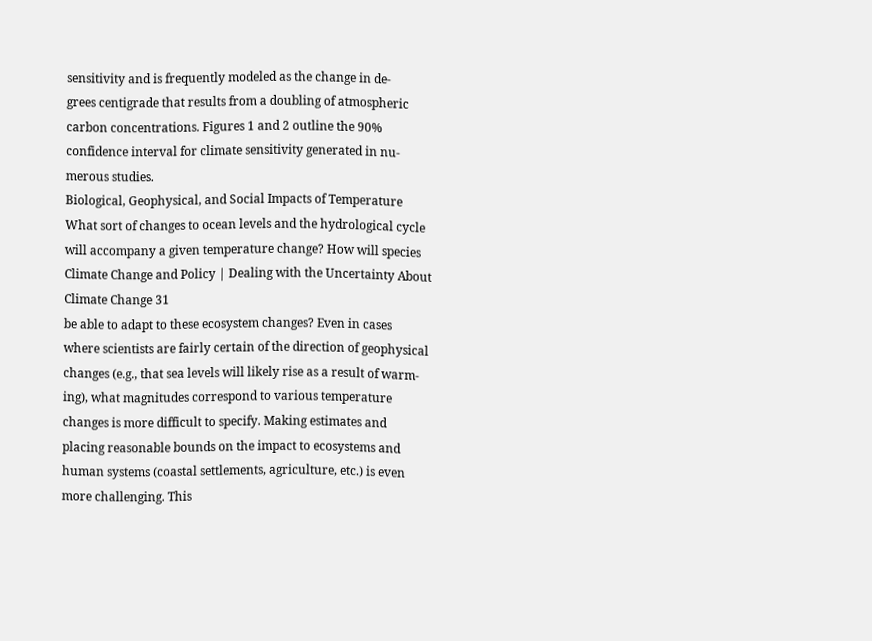sensitivity and is frequently modeled as the change in de-
grees centigrade that results from a doubling of atmospheric
carbon concentrations. Figures 1 and 2 outline the 90%
confidence interval for climate sensitivity generated in nu-
merous studies.
Biological, Geophysical, and Social Impacts of Temperature
What sort of changes to ocean levels and the hydrological cycle
will accompany a given temperature change? How will species
Climate Change and Policy | Dealing with the Uncertainty About Climate Change 31
be able to adapt to these ecosystem changes? Even in cases
where scientists are fairly certain of the direction of geophysical
changes (e.g., that sea levels will likely rise as a result of warm-
ing), what magnitudes correspond to various temperature
changes is more difficult to specify. Making estimates and
placing reasonable bounds on the impact to ecosystems and
human systems (coastal settlements, agriculture, etc.) is even
more challenging. This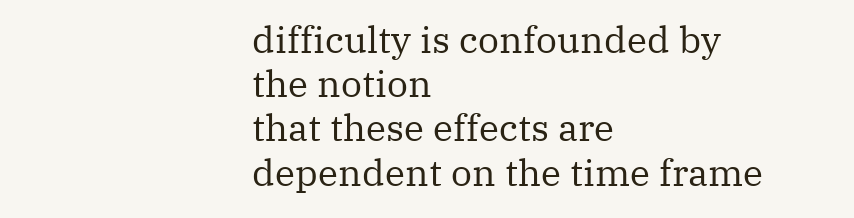difficulty is confounded by the notion
that these effects are dependent on the time frame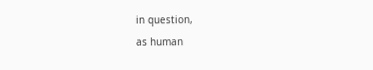in question,
as human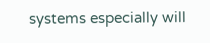systems especially will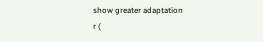show greater adaptation
r (